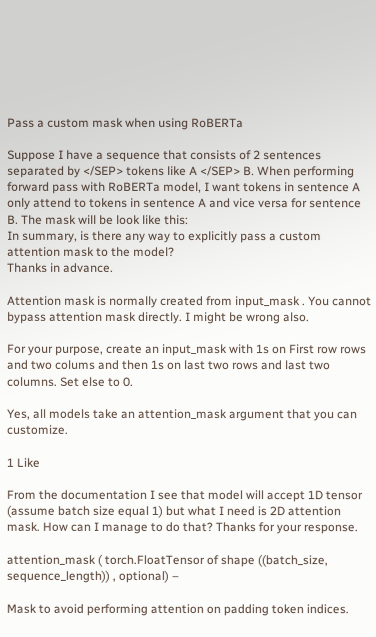Pass a custom mask when using RoBERTa

Suppose I have a sequence that consists of 2 sentences separated by </SEP> tokens like A </SEP> B. When performing forward pass with RoBERTa model, I want tokens in sentence A only attend to tokens in sentence A and vice versa for sentence B. The mask will be look like this:
In summary, is there any way to explicitly pass a custom attention mask to the model?
Thanks in advance.

Attention mask is normally created from input_mask . You cannot bypass attention mask directly. I might be wrong also.

For your purpose, create an input_mask with 1s on First row rows and two colums and then 1s on last two rows and last two columns. Set else to 0.

Yes, all models take an attention_mask argument that you can customize.

1 Like

From the documentation I see that model will accept 1D tensor (assume batch size equal 1) but what I need is 2D attention mask. How can I manage to do that? Thanks for your response.

attention_mask ( torch.FloatTensor of shape ((batch_size, sequence_length)) , optional) –

Mask to avoid performing attention on padding token indices.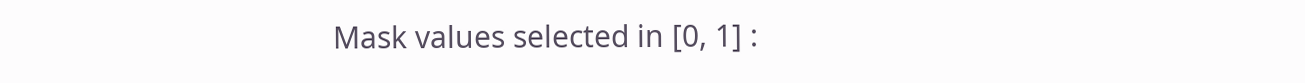Mask values selected in [0, 1] :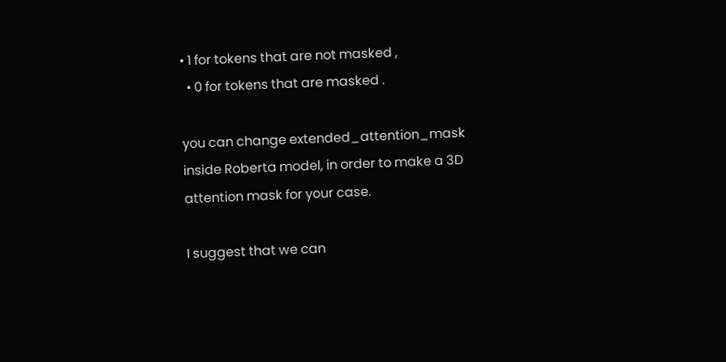• 1 for tokens that are not masked ,
  • 0 for tokens that are masked .

you can change extended_attention_mask inside Roberta model, in order to make a 3D attention mask for your case.

I suggest that we can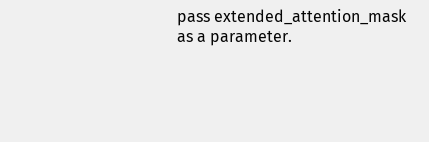pass extended_attention_mask as a parameter.